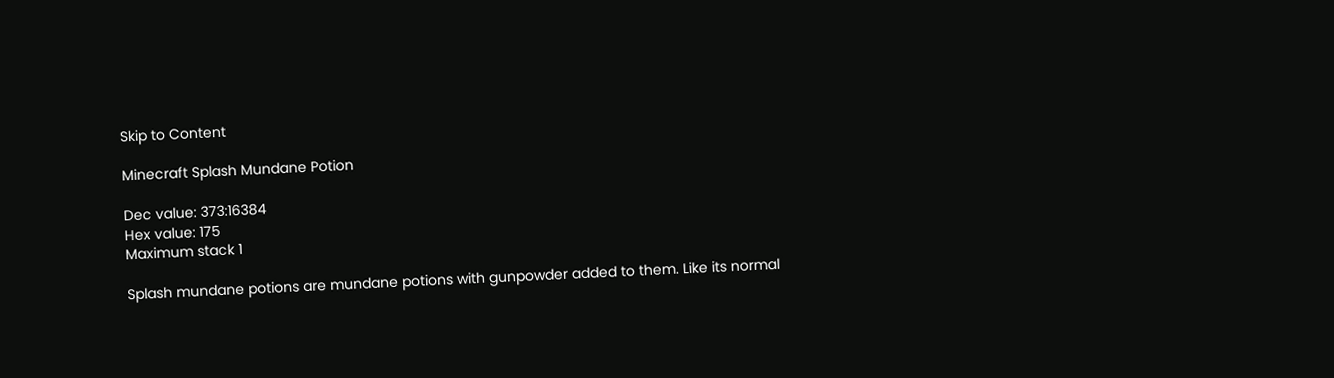Skip to Content

Minecraft Splash Mundane Potion

Dec value: 373:16384
Hex value: 175
Maximum stack 1

Splash mundane potions are mundane potions with gunpowder added to them. Like its normal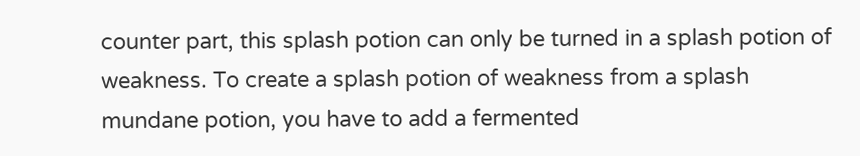counter part, this splash potion can only be turned in a splash potion of weakness. To create a splash potion of weakness from a splash mundane potion, you have to add a fermented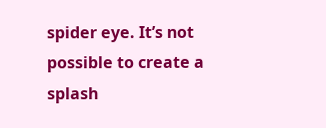spider eye. It’s not possible to create a splash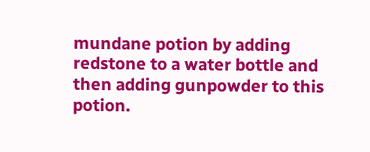mundane potion by adding redstone to a water bottle and then adding gunpowder to this potion.